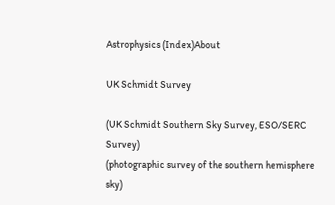Astrophysics (Index)About

UK Schmidt Survey

(UK Schmidt Southern Sky Survey, ESO/SERC Survey)
(photographic survey of the southern hemisphere sky)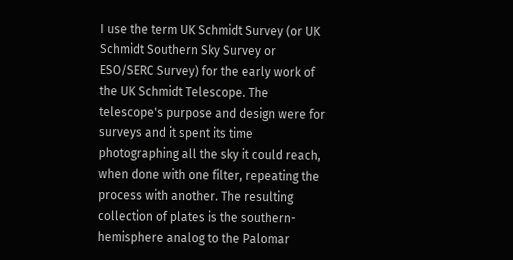I use the term UK Schmidt Survey (or UK Schmidt Southern Sky Survey or ESO/SERC Survey) for the early work of the UK Schmidt Telescope. The telescope's purpose and design were for surveys and it spent its time photographing all the sky it could reach, when done with one filter, repeating the process with another. The resulting collection of plates is the southern-hemisphere analog to the Palomar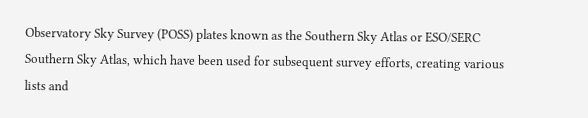Observatory Sky Survey (POSS) plates known as the Southern Sky Atlas or ESO/SERC Southern Sky Atlas, which have been used for subsequent survey efforts, creating various lists and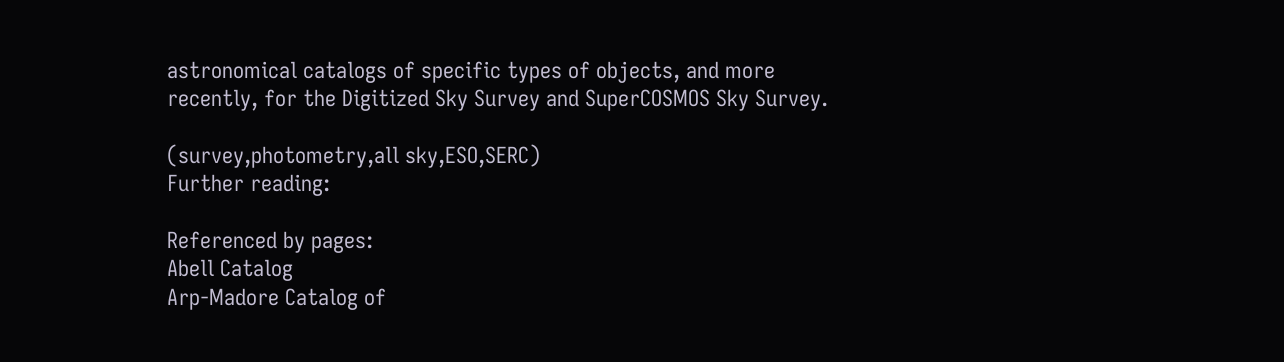astronomical catalogs of specific types of objects, and more recently, for the Digitized Sky Survey and SuperCOSMOS Sky Survey.

(survey,photometry,all sky,ESO,SERC)
Further reading:

Referenced by pages:
Abell Catalog
Arp-Madore Catalog of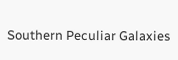Southern Peculiar Galaxies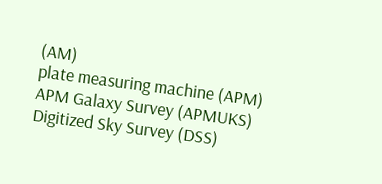(AM)
plate measuring machine (APM)
APM Galaxy Survey (APMUKS)
Digitized Sky Survey (DSS)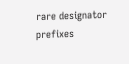rare designator prefixes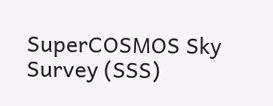SuperCOSMOS Sky Survey (SSS)